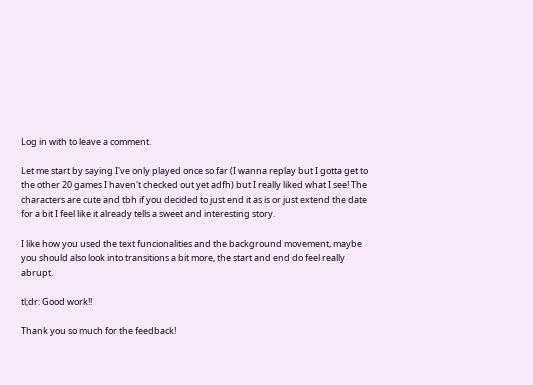Log in with to leave a comment.

Let me start by saying I've only played once so far (I wanna replay but I gotta get to the other 20 games I haven't checked out yet adfh) but I really liked what I see! The characters are cute and tbh if you decided to just end it as is or just extend the date for a bit I feel like it already tells a sweet and interesting story.

I like how you used the text funcionalities and the background movement, maybe you should also look into transitions a bit more, the start and end do feel really abrupt.

tl;dr: Good work!!

Thank you so much for the feedback!